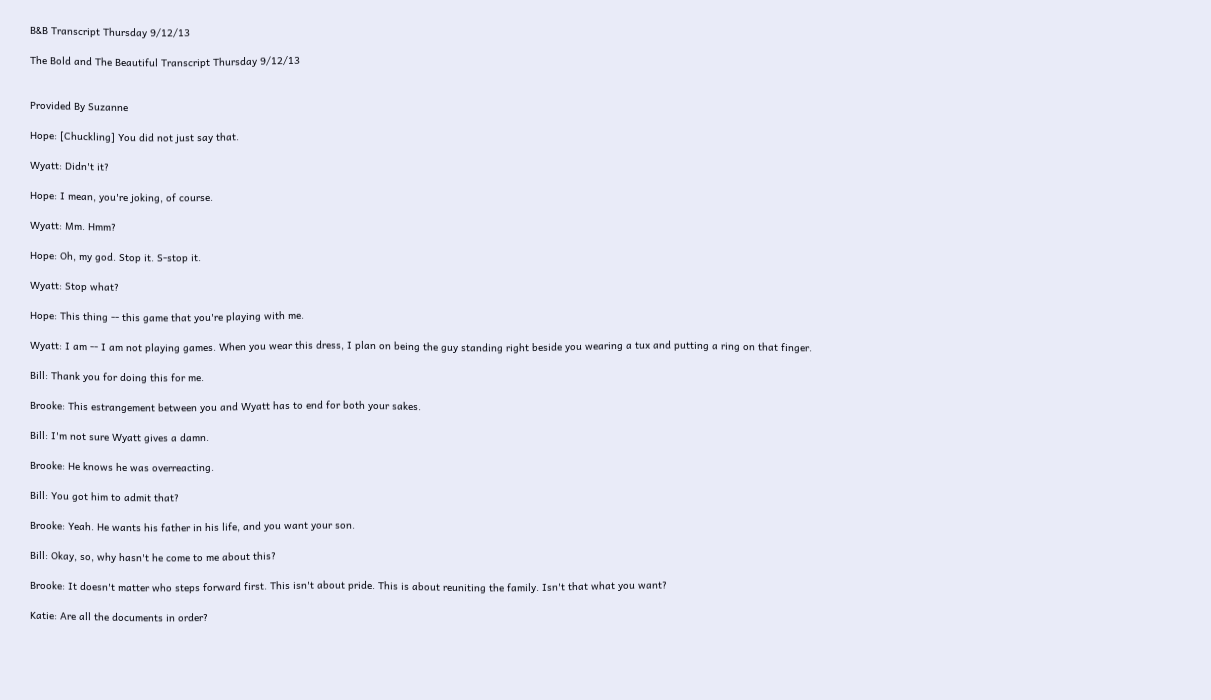B&B Transcript Thursday 9/12/13

The Bold and The Beautiful Transcript Thursday 9/12/13


Provided By Suzanne

Hope: [Chuckling] You did not just say that.

Wyatt: Didn't it?

Hope: I mean, you're joking, of course.

Wyatt: Mm. Hmm?

Hope: Oh, my god. Stop it. S-stop it.

Wyatt: Stop what?

Hope: This thing -- this game that you're playing with me.

Wyatt: I am -- I am not playing games. When you wear this dress, I plan on being the guy standing right beside you wearing a tux and putting a ring on that finger.

Bill: Thank you for doing this for me.

Brooke: This estrangement between you and Wyatt has to end for both your sakes.

Bill: I'm not sure Wyatt gives a damn.

Brooke: He knows he was overreacting.

Bill: You got him to admit that?

Brooke: Yeah. He wants his father in his life, and you want your son.

Bill: Okay, so, why hasn't he come to me about this?

Brooke: It doesn't matter who steps forward first. This isn't about pride. This is about reuniting the family. Isn't that what you want?

Katie: Are all the documents in order?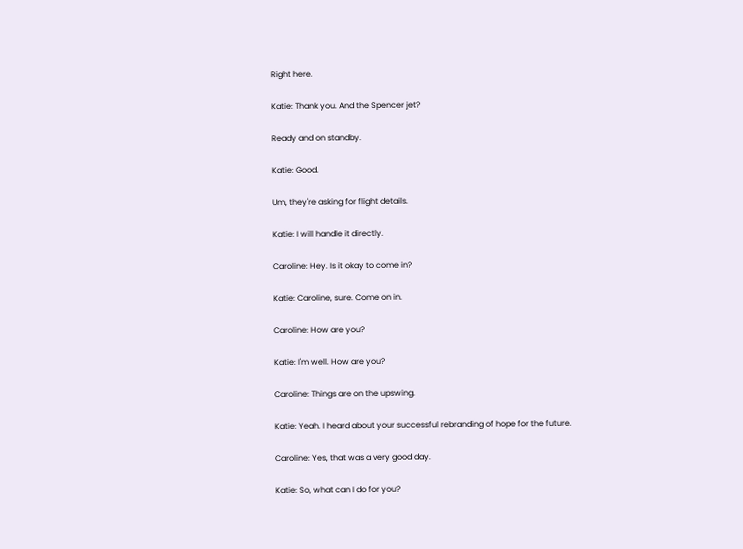Right here.

Katie: Thank you. And the Spencer jet?

Ready and on standby.

Katie: Good.

Um, they're asking for flight details.

Katie: I will handle it directly.

Caroline: Hey. Is it okay to come in?

Katie: Caroline, sure. Come on in.

Caroline: How are you?

Katie: I'm well. How are you?

Caroline: Things are on the upswing.

Katie: Yeah. I heard about your successful rebranding of hope for the future.

Caroline: Yes, that was a very good day.

Katie: So, what can I do for you?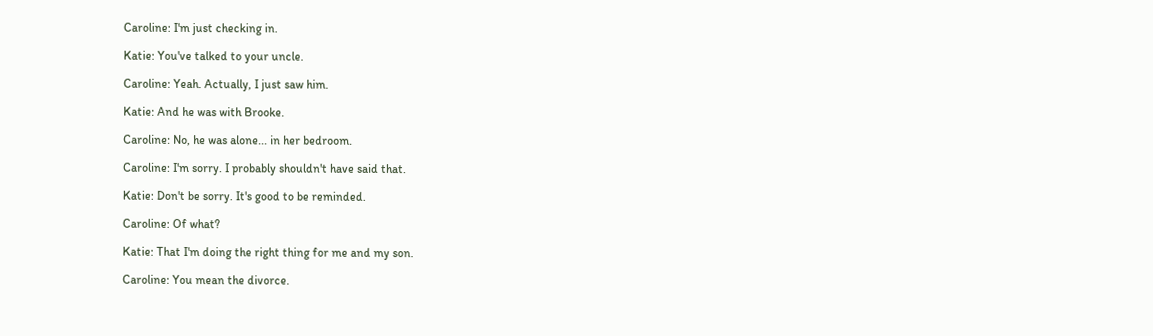Caroline: I'm just checking in.

Katie: You've talked to your uncle.

Caroline: Yeah. Actually, I just saw him.

Katie: And he was with Brooke.

Caroline: No, he was alone... in her bedroom.

Caroline: I'm sorry. I probably shouldn't have said that.

Katie: Don't be sorry. It's good to be reminded.

Caroline: Of what?

Katie: That I'm doing the right thing for me and my son.

Caroline: You mean the divorce.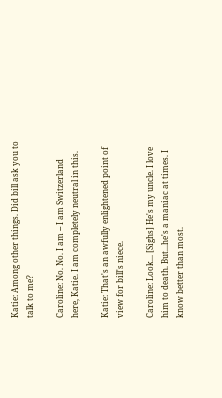Katie: Among other things. Did bill ask you to talk to me?

Caroline: No. No. I am -- I am Switzerland here, Katie. I am completely neutral in this.

Katie: That's an awfully enlightened point of view for bill's niece.

Caroline: Look... [Sighs] He's my uncle. I love him to death. But...he's a maniac at times. I know better than most.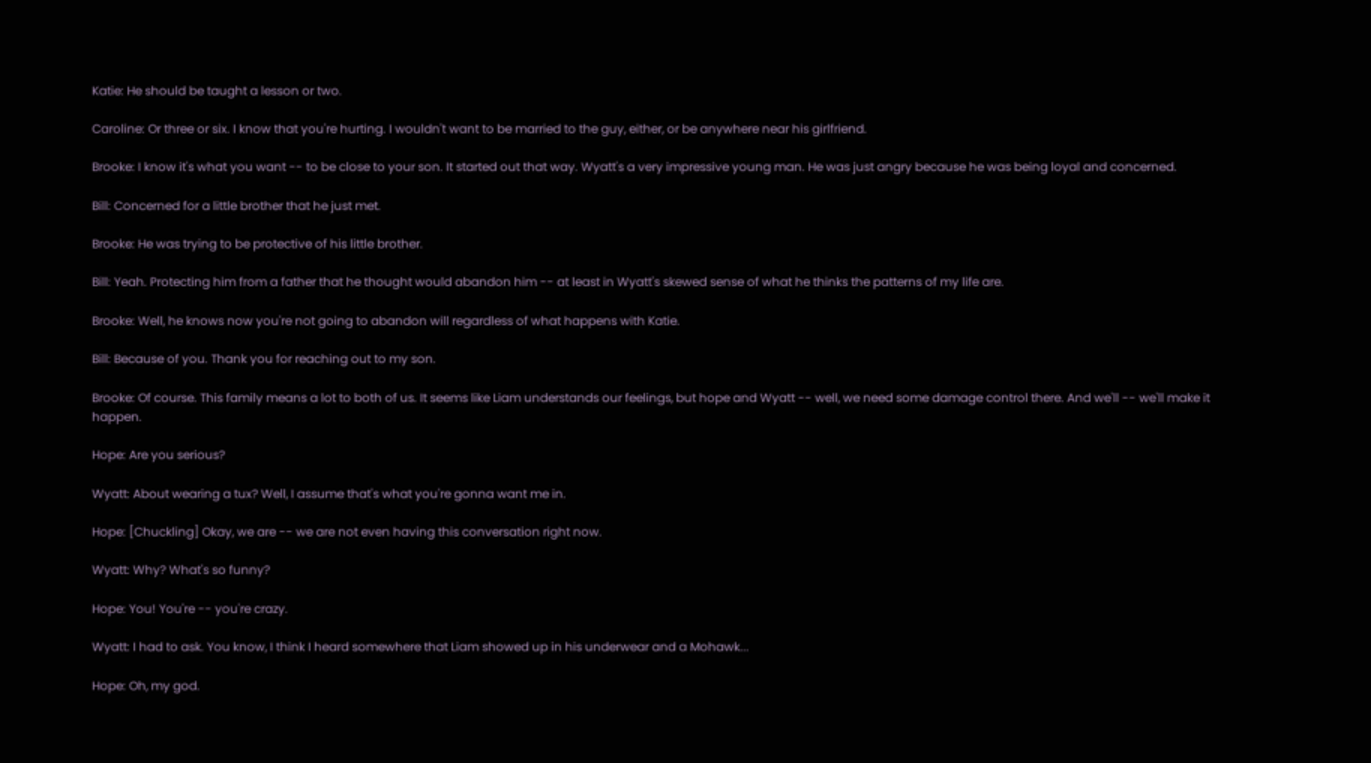Katie: He should be taught a lesson or two.

Caroline: Or three or six. I know that you're hurting. I wouldn't want to be married to the guy, either, or be anywhere near his girlfriend.

Brooke: I know it's what you want -- to be close to your son. It started out that way. Wyatt's a very impressive young man. He was just angry because he was being loyal and concerned.

Bill: Concerned for a little brother that he just met.

Brooke: He was trying to be protective of his little brother.

Bill: Yeah. Protecting him from a father that he thought would abandon him -- at least in Wyatt's skewed sense of what he thinks the patterns of my life are.

Brooke: Well, he knows now you're not going to abandon will regardless of what happens with Katie.

Bill: Because of you. Thank you for reaching out to my son.

Brooke: Of course. This family means a lot to both of us. It seems like Liam understands our feelings, but hope and Wyatt -- well, we need some damage control there. And we'll -- we'll make it happen.

Hope: Are you serious?

Wyatt: About wearing a tux? Well, I assume that's what you're gonna want me in.

Hope: [Chuckling] Okay, we are -- we are not even having this conversation right now.

Wyatt: Why? What's so funny?

Hope: You! You're -- you're crazy.

Wyatt: I had to ask. You know, I think I heard somewhere that Liam showed up in his underwear and a Mohawk...

Hope: Oh, my god.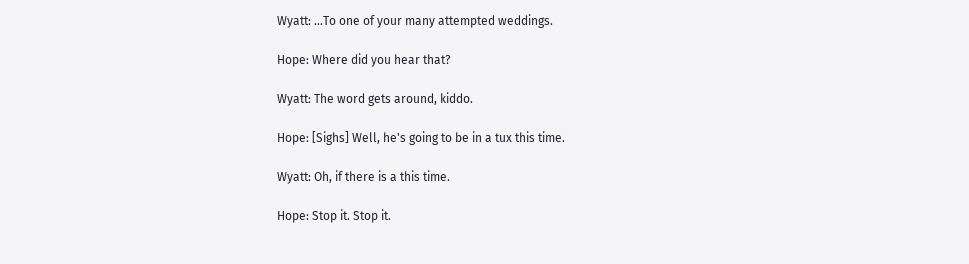Wyatt: ...To one of your many attempted weddings.

Hope: Where did you hear that?

Wyatt: The word gets around, kiddo.

Hope: [Sighs] Well, he's going to be in a tux this time.

Wyatt: Oh, if there is a this time.

Hope: Stop it. Stop it.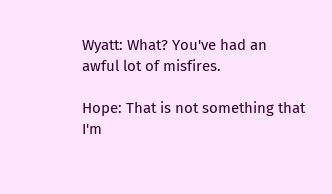Wyatt: What? You've had an awful lot of misfires.

Hope: That is not something that I'm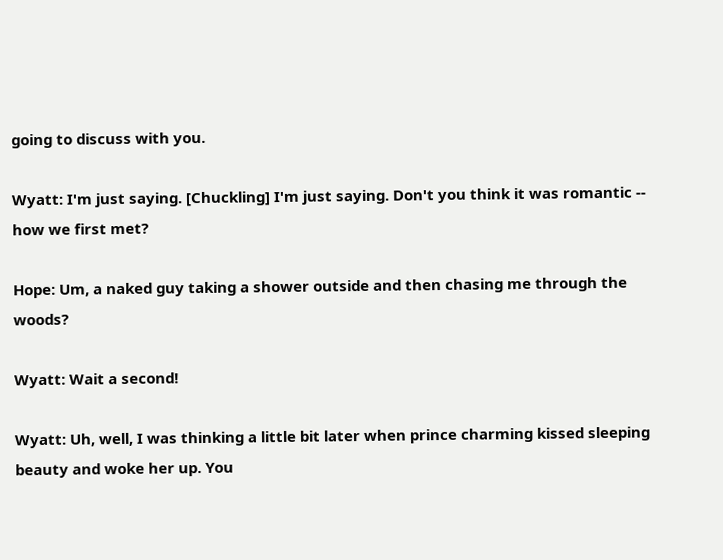going to discuss with you.

Wyatt: I'm just saying. [Chuckling] I'm just saying. Don't you think it was romantic -- how we first met?

Hope: Um, a naked guy taking a shower outside and then chasing me through the woods?

Wyatt: Wait a second!

Wyatt: Uh, well, I was thinking a little bit later when prince charming kissed sleeping beauty and woke her up. You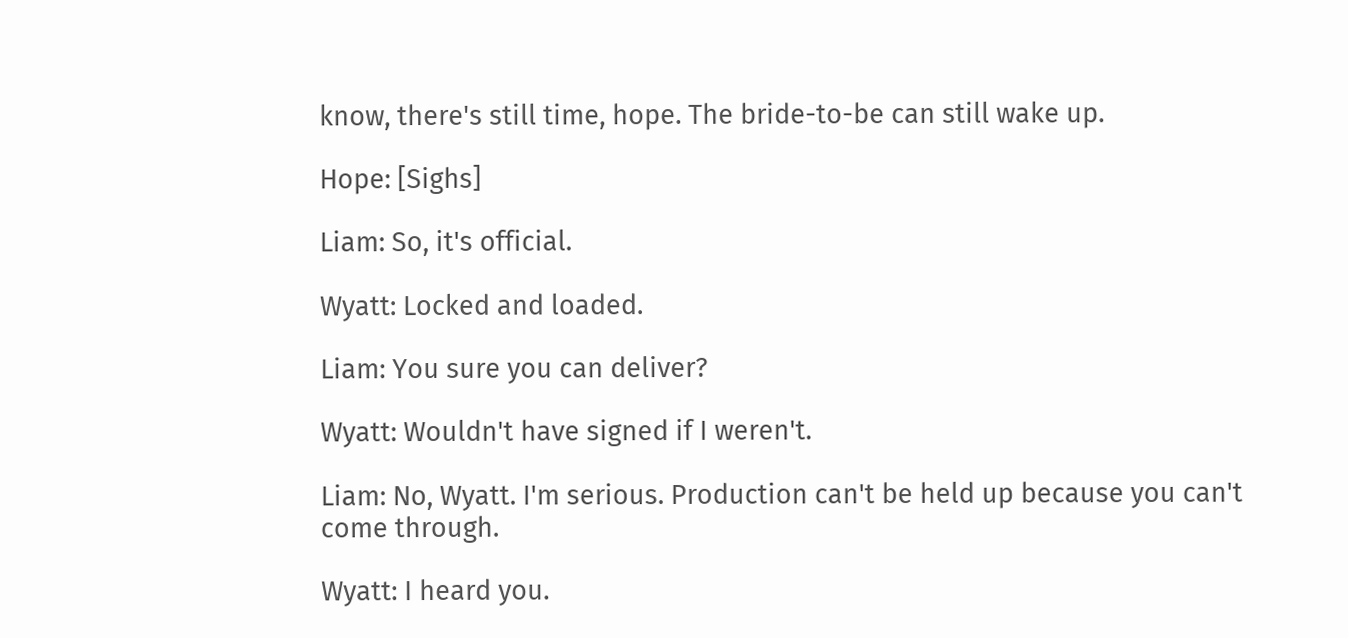know, there's still time, hope. The bride-to-be can still wake up.

Hope: [Sighs]

Liam: So, it's official.

Wyatt: Locked and loaded.

Liam: You sure you can deliver?

Wyatt: Wouldn't have signed if I weren't.

Liam: No, Wyatt. I'm serious. Production can't be held up because you can't come through.

Wyatt: I heard you.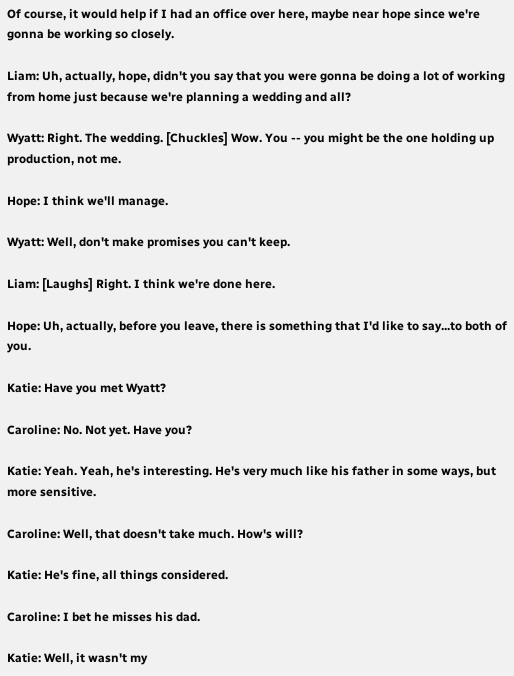Of course, it would help if I had an office over here, maybe near hope since we're gonna be working so closely.

Liam: Uh, actually, hope, didn't you say that you were gonna be doing a lot of working from home just because we're planning a wedding and all?

Wyatt: Right. The wedding. [Chuckles] Wow. You -- you might be the one holding up production, not me.

Hope: I think we'll manage.

Wyatt: Well, don't make promises you can't keep.

Liam: [Laughs] Right. I think we're done here.

Hope: Uh, actually, before you leave, there is something that I'd like to say...to both of you.

Katie: Have you met Wyatt?

Caroline: No. Not yet. Have you?

Katie: Yeah. Yeah, he's interesting. He's very much like his father in some ways, but more sensitive.

Caroline: Well, that doesn't take much. How's will?

Katie: He's fine, all things considered.

Caroline: I bet he misses his dad.

Katie: Well, it wasn't my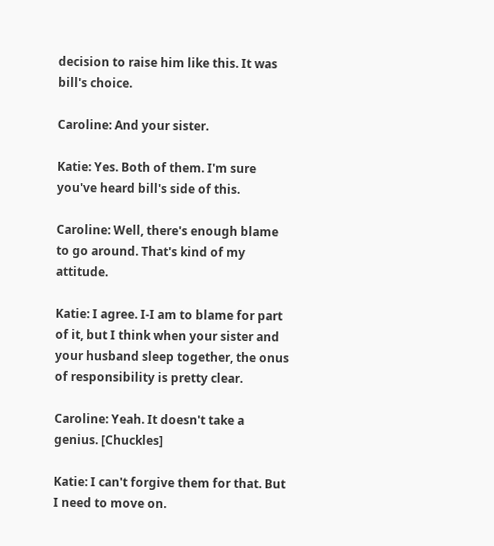decision to raise him like this. It was bill's choice.

Caroline: And your sister.

Katie: Yes. Both of them. I'm sure you've heard bill's side of this.

Caroline: Well, there's enough blame to go around. That's kind of my attitude.

Katie: I agree. I-I am to blame for part of it, but I think when your sister and your husband sleep together, the onus of responsibility is pretty clear.

Caroline: Yeah. It doesn't take a genius. [Chuckles]

Katie: I can't forgive them for that. But I need to move on.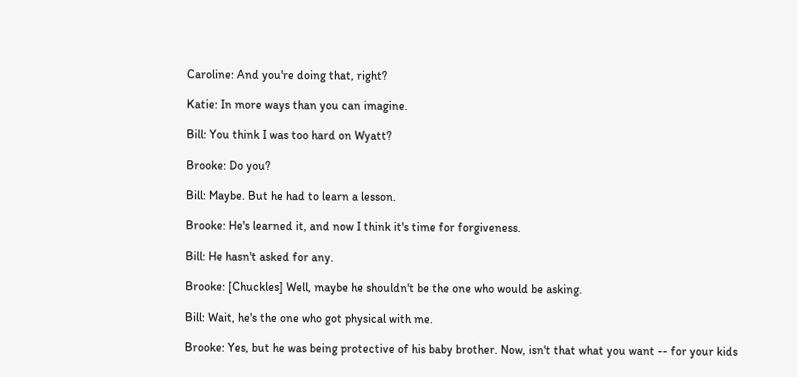Caroline: And you're doing that, right?

Katie: In more ways than you can imagine.

Bill: You think I was too hard on Wyatt?

Brooke: Do you?

Bill: Maybe. But he had to learn a lesson.

Brooke: He's learned it, and now I think it's time for forgiveness.

Bill: He hasn't asked for any.

Brooke: [Chuckles] Well, maybe he shouldn't be the one who would be asking.

Bill: Wait, he's the one who got physical with me.

Brooke: Yes, but he was being protective of his baby brother. Now, isn't that what you want -- for your kids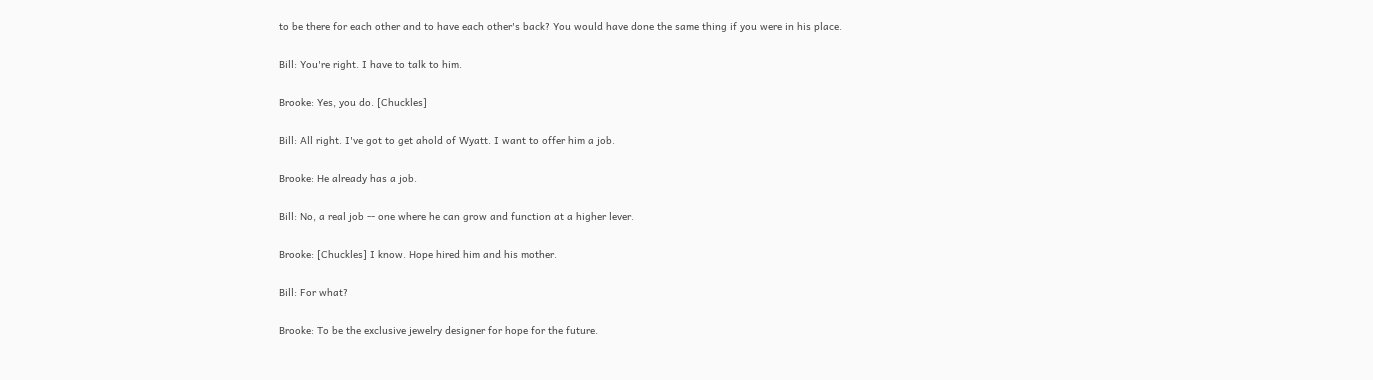to be there for each other and to have each other's back? You would have done the same thing if you were in his place.

Bill: You're right. I have to talk to him.

Brooke: Yes, you do. [Chuckles]

Bill: All right. I've got to get ahold of Wyatt. I want to offer him a job.

Brooke: He already has a job.

Bill: No, a real job -- one where he can grow and function at a higher lever.

Brooke: [Chuckles] I know. Hope hired him and his mother.

Bill: For what?

Brooke: To be the exclusive jewelry designer for hope for the future.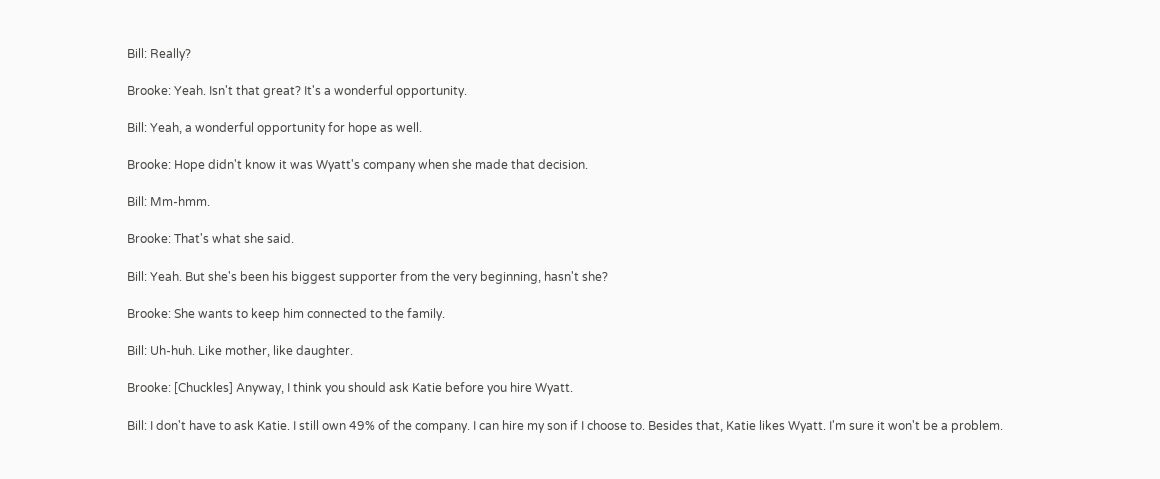Bill: Really?

Brooke: Yeah. Isn't that great? It's a wonderful opportunity.

Bill: Yeah, a wonderful opportunity for hope as well.

Brooke: Hope didn't know it was Wyatt's company when she made that decision.

Bill: Mm-hmm.

Brooke: That's what she said.

Bill: Yeah. But she's been his biggest supporter from the very beginning, hasn't she?

Brooke: She wants to keep him connected to the family.

Bill: Uh-huh. Like mother, like daughter.

Brooke: [Chuckles] Anyway, I think you should ask Katie before you hire Wyatt.

Bill: I don't have to ask Katie. I still own 49% of the company. I can hire my son if I choose to. Besides that, Katie likes Wyatt. I'm sure it won't be a problem.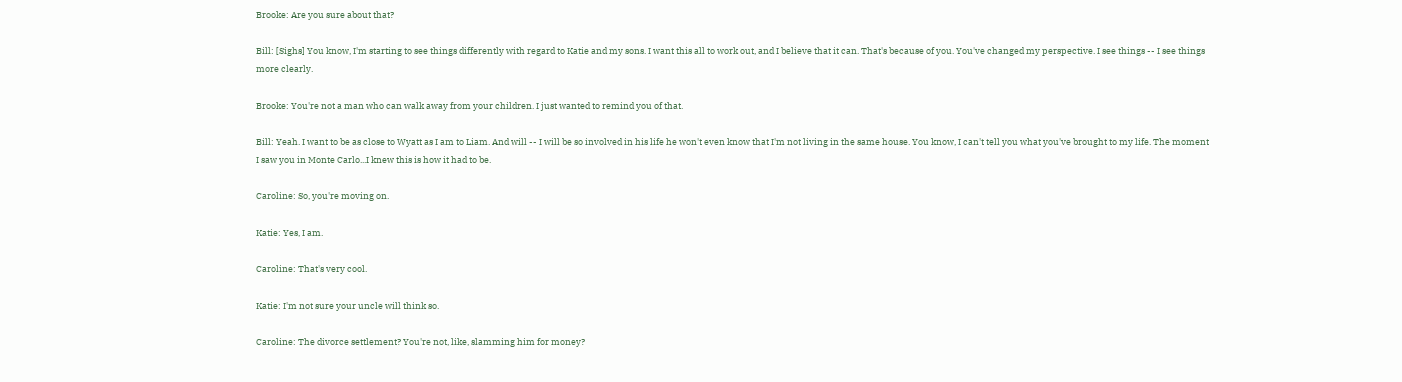Brooke: Are you sure about that?

Bill: [Sighs] You know, I'm starting to see things differently with regard to Katie and my sons. I want this all to work out, and I believe that it can. That's because of you. You've changed my perspective. I see things -- I see things more clearly.

Brooke: You're not a man who can walk away from your children. I just wanted to remind you of that.

Bill: Yeah. I want to be as close to Wyatt as I am to Liam. And will -- I will be so involved in his life he won't even know that I'm not living in the same house. You know, I can't tell you what you've brought to my life. The moment I saw you in Monte Carlo...I knew this is how it had to be.

Caroline: So, you're moving on.

Katie: Yes, I am.

Caroline: That's very cool.

Katie: I'm not sure your uncle will think so.

Caroline: The divorce settlement? You're not, like, slamming him for money?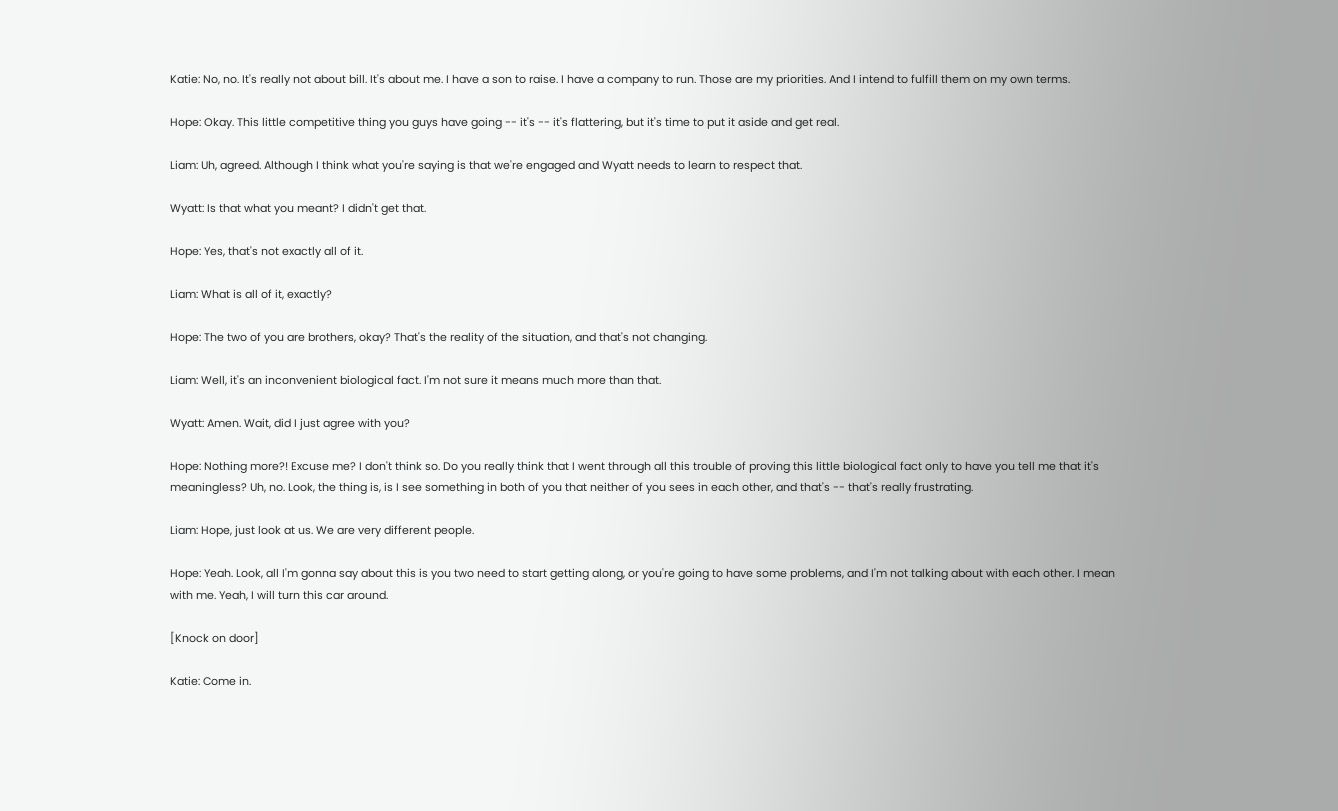Katie: No, no. It's really not about bill. It's about me. I have a son to raise. I have a company to run. Those are my priorities. And I intend to fulfill them on my own terms.

Hope: Okay. This little competitive thing you guys have going -- it's -- it's flattering, but it's time to put it aside and get real.

Liam: Uh, agreed. Although I think what you're saying is that we're engaged and Wyatt needs to learn to respect that.

Wyatt: Is that what you meant? I didn't get that.

Hope: Yes, that's not exactly all of it.

Liam: What is all of it, exactly?

Hope: The two of you are brothers, okay? That's the reality of the situation, and that's not changing.

Liam: Well, it's an inconvenient biological fact. I'm not sure it means much more than that.

Wyatt: Amen. Wait, did I just agree with you?

Hope: Nothing more?! Excuse me? I don't think so. Do you really think that I went through all this trouble of proving this little biological fact only to have you tell me that it's meaningless? Uh, no. Look, the thing is, is I see something in both of you that neither of you sees in each other, and that's -- that's really frustrating.

Liam: Hope, just look at us. We are very different people.

Hope: Yeah. Look, all I'm gonna say about this is you two need to start getting along, or you're going to have some problems, and I'm not talking about with each other. I mean with me. Yeah, I will turn this car around.

[Knock on door]

Katie: Come in.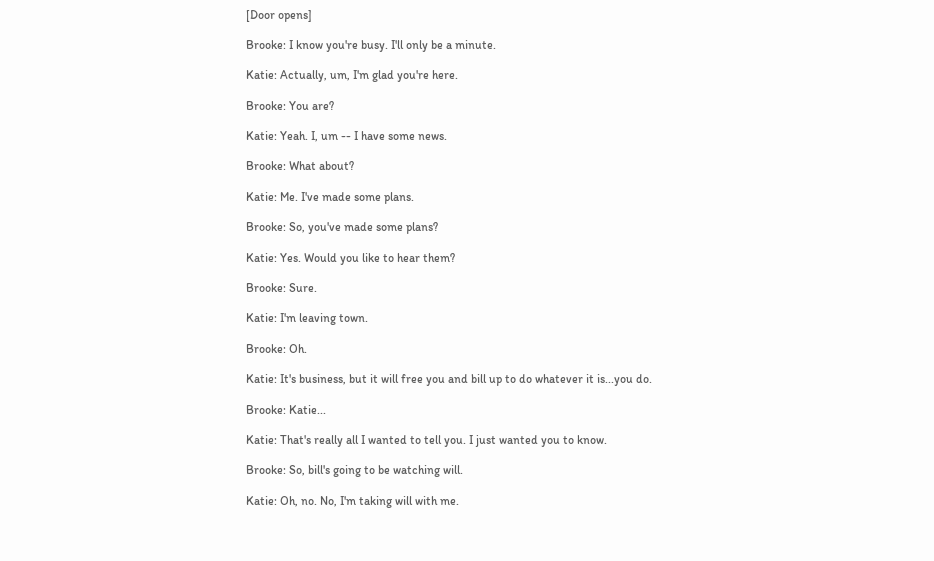[Door opens]

Brooke: I know you're busy. I'll only be a minute.

Katie: Actually, um, I'm glad you're here.

Brooke: You are?

Katie: Yeah. I, um -- I have some news.

Brooke: What about?

Katie: Me. I've made some plans.

Brooke: So, you've made some plans?

Katie: Yes. Would you like to hear them?

Brooke: Sure.

Katie: I'm leaving town.

Brooke: Oh.

Katie: It's business, but it will free you and bill up to do whatever it is...you do.

Brooke: Katie...

Katie: That's really all I wanted to tell you. I just wanted you to know.

Brooke: So, bill's going to be watching will.

Katie: Oh, no. No, I'm taking will with me.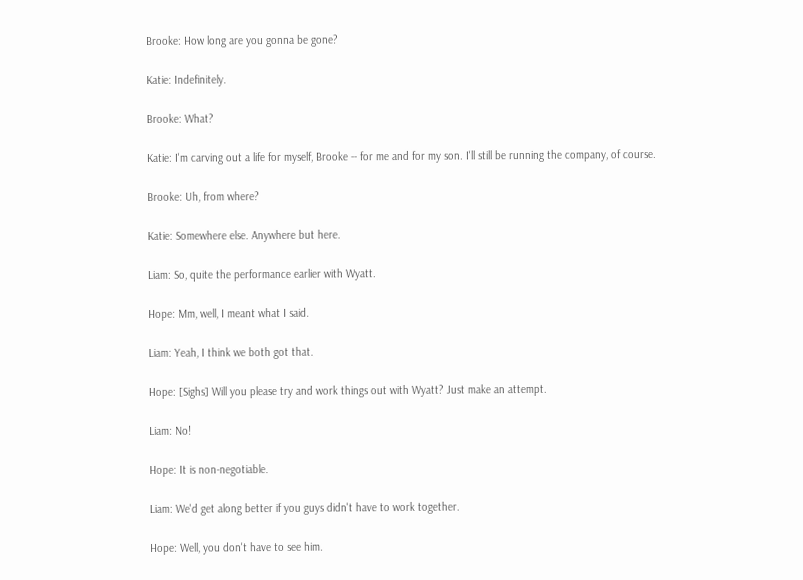Brooke: How long are you gonna be gone?

Katie: Indefinitely.

Brooke: What?

Katie: I'm carving out a life for myself, Brooke -- for me and for my son. I'll still be running the company, of course.

Brooke: Uh, from where?

Katie: Somewhere else. Anywhere but here.

Liam: So, quite the performance earlier with Wyatt.

Hope: Mm, well, I meant what I said.

Liam: Yeah, I think we both got that.

Hope: [Sighs] Will you please try and work things out with Wyatt? Just make an attempt.

Liam: No!

Hope: It is non-negotiable.

Liam: We'd get along better if you guys didn't have to work together.

Hope: Well, you don't have to see him.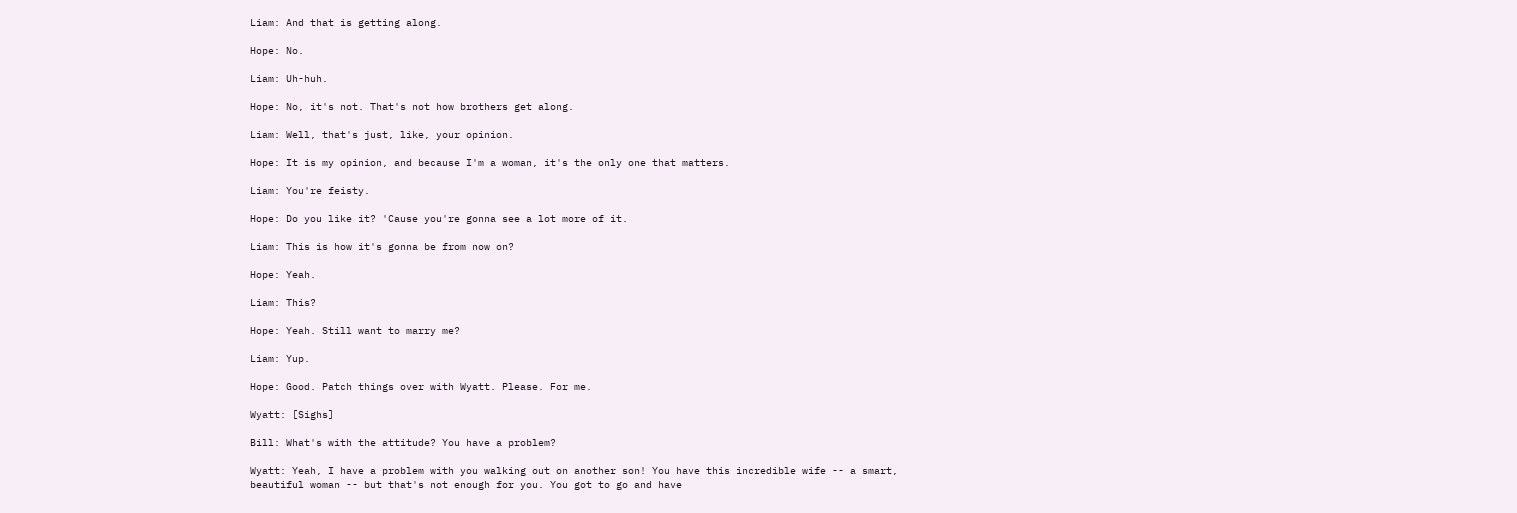Liam: And that is getting along.

Hope: No.

Liam: Uh-huh.

Hope: No, it's not. That's not how brothers get along.

Liam: Well, that's just, like, your opinion.

Hope: It is my opinion, and because I'm a woman, it's the only one that matters.

Liam: You're feisty.

Hope: Do you like it? 'Cause you're gonna see a lot more of it.

Liam: This is how it's gonna be from now on?

Hope: Yeah.

Liam: This?

Hope: Yeah. Still want to marry me?

Liam: Yup.

Hope: Good. Patch things over with Wyatt. Please. For me.

Wyatt: [Sighs]

Bill: What's with the attitude? You have a problem?

Wyatt: Yeah, I have a problem with you walking out on another son! You have this incredible wife -- a smart, beautiful woman -- but that's not enough for you. You got to go and have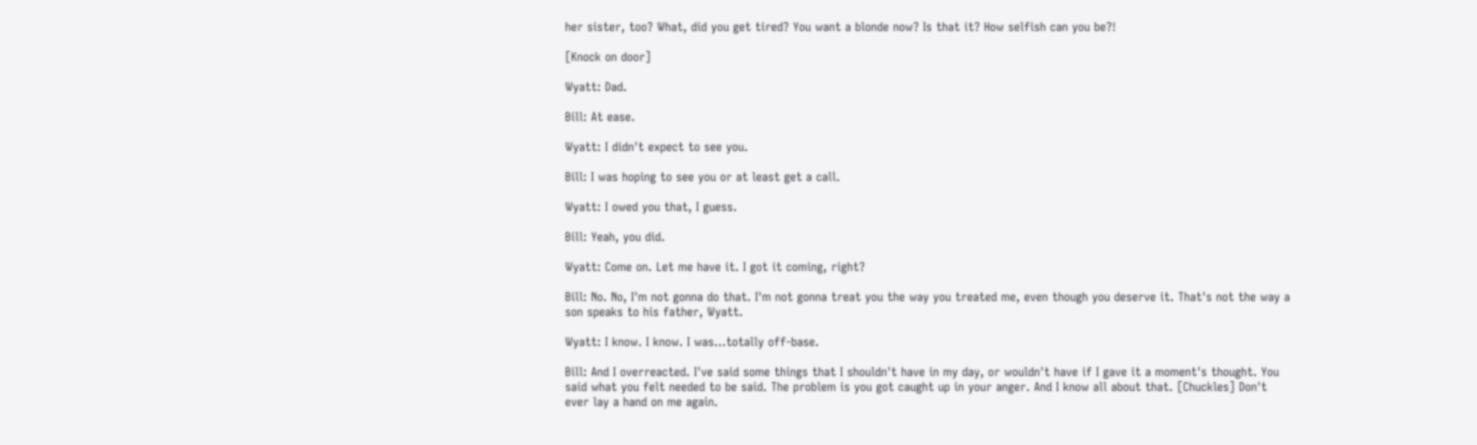her sister, too? What, did you get tired? You want a blonde now? Is that it? How selfish can you be?!

[Knock on door]

Wyatt: Dad.

Bill: At ease.

Wyatt: I didn't expect to see you.

Bill: I was hoping to see you or at least get a call.

Wyatt: I owed you that, I guess.

Bill: Yeah, you did.

Wyatt: Come on. Let me have it. I got it coming, right?

Bill: No. No, I'm not gonna do that. I'm not gonna treat you the way you treated me, even though you deserve it. That's not the way a son speaks to his father, Wyatt.

Wyatt: I know. I know. I was...totally off-base.

Bill: And I overreacted. I've said some things that I shouldn't have in my day, or wouldn't have if I gave it a moment's thought. You said what you felt needed to be said. The problem is you got caught up in your anger. And I know all about that. [Chuckles] Don't ever lay a hand on me again.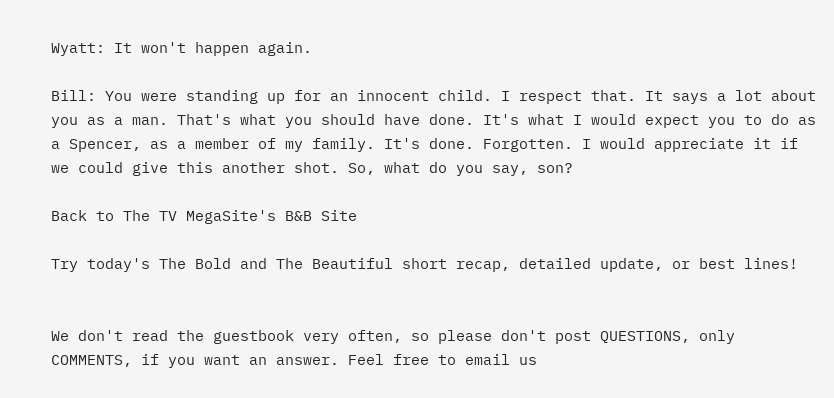Wyatt: It won't happen again.

Bill: You were standing up for an innocent child. I respect that. It says a lot about you as a man. That's what you should have done. It's what I would expect you to do as a Spencer, as a member of my family. It's done. Forgotten. I would appreciate it if we could give this another shot. So, what do you say, son?

Back to The TV MegaSite's B&B Site

Try today's The Bold and The Beautiful short recap, detailed update, or best lines!


We don't read the guestbook very often, so please don't post QUESTIONS, only COMMENTS, if you want an answer. Feel free to email us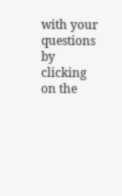with your questions by clicking on the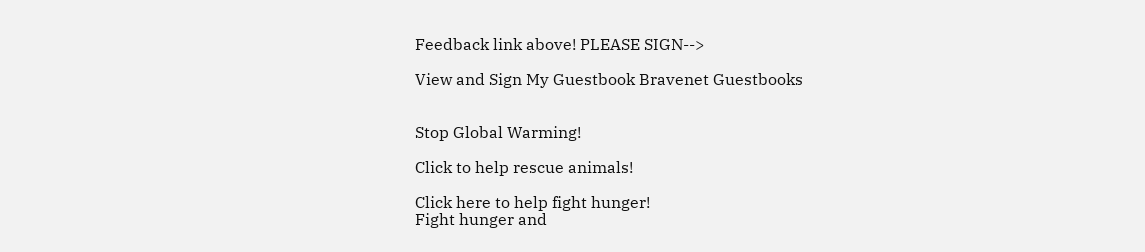Feedback link above! PLEASE SIGN-->

View and Sign My Guestbook Bravenet Guestbooks


Stop Global Warming!

Click to help rescue animals!

Click here to help fight hunger!
Fight hunger and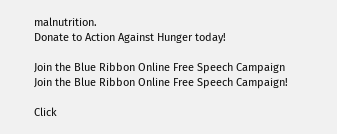malnutrition.
Donate to Action Against Hunger today!

Join the Blue Ribbon Online Free Speech Campaign
Join the Blue Ribbon Online Free Speech Campaign!

Click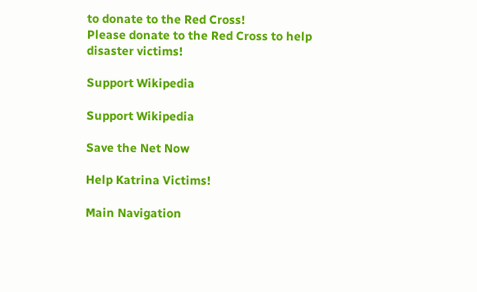to donate to the Red Cross!
Please donate to the Red Cross to help disaster victims!

Support Wikipedia

Support Wikipedia

Save the Net Now

Help Katrina Victims!

Main Navigation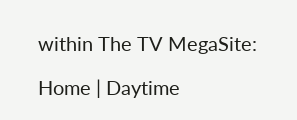within The TV MegaSite:

Home | Daytime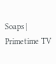Soaps | Primetime TV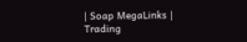| Soap MegaLinks | Trading